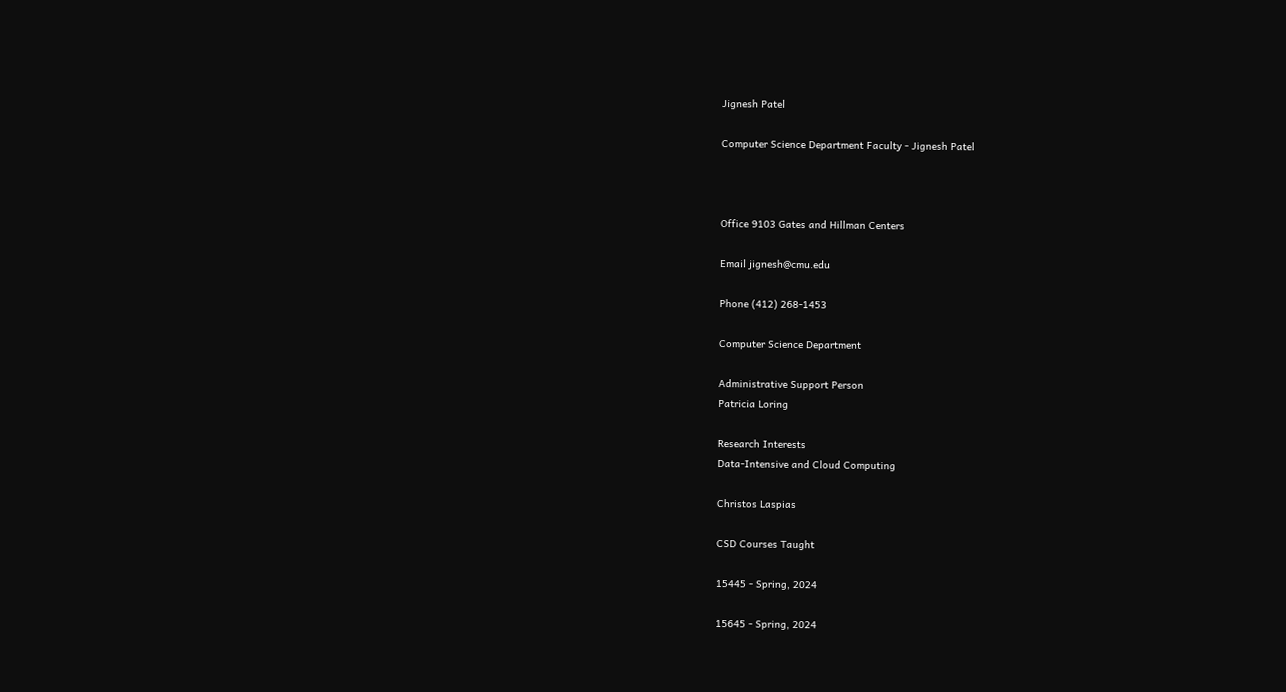Jignesh Patel

Computer Science Department Faculty - Jignesh Patel



Office 9103 Gates and Hillman Centers

Email jignesh@cmu.edu

Phone (412) 268-1453

Computer Science Department

Administrative Support Person
Patricia Loring

Research Interests
Data-Intensive and Cloud Computing

Christos Laspias

CSD Courses Taught

15445 - Spring, 2024

15645 - Spring, 2024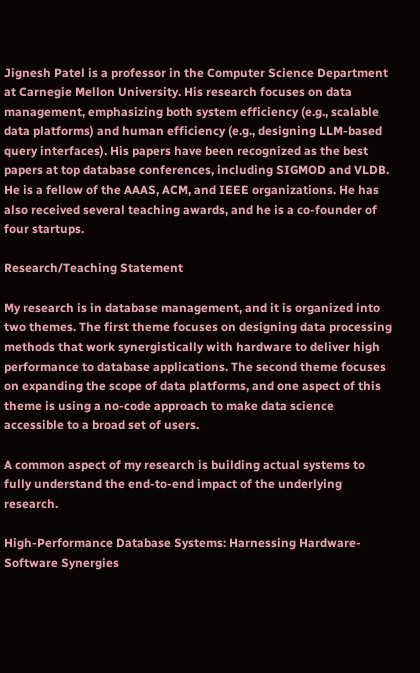Jignesh Patel is a professor in the Computer Science Department at Carnegie Mellon University. His research focuses on data management, emphasizing both system efficiency (e.g., scalable data platforms) and human efficiency (e.g., designing LLM-based query interfaces). His papers have been recognized as the best papers at top database conferences, including SIGMOD and VLDB. He is a fellow of the AAAS, ACM, and IEEE organizations. He has also received several teaching awards, and he is a co-founder of four startups.

Research/Teaching Statement

My research is in database management, and it is organized into two themes. The first theme focuses on designing data processing methods that work synergistically with hardware to deliver high performance to database applications. The second theme focuses on expanding the scope of data platforms, and one aspect of this theme is using a no-code approach to make data science accessible to a broad set of users.

A common aspect of my research is building actual systems to fully understand the end-to-end impact of the underlying research.

High-Performance Database Systems: Harnessing Hardware-Software Synergies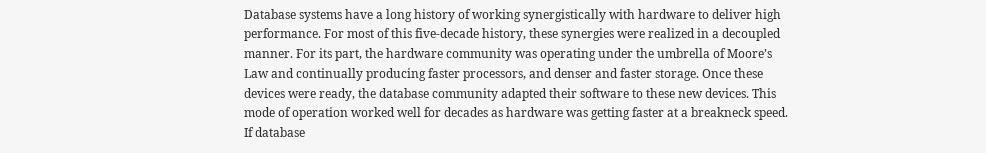Database systems have a long history of working synergistically with hardware to deliver high performance. For most of this five-decade history, these synergies were realized in a decoupled manner. For its part, the hardware community was operating under the umbrella of Moore’s Law and continually producing faster processors, and denser and faster storage. Once these devices were ready, the database community adapted their software to these new devices. This mode of operation worked well for decades as hardware was getting faster at a breakneck speed. If database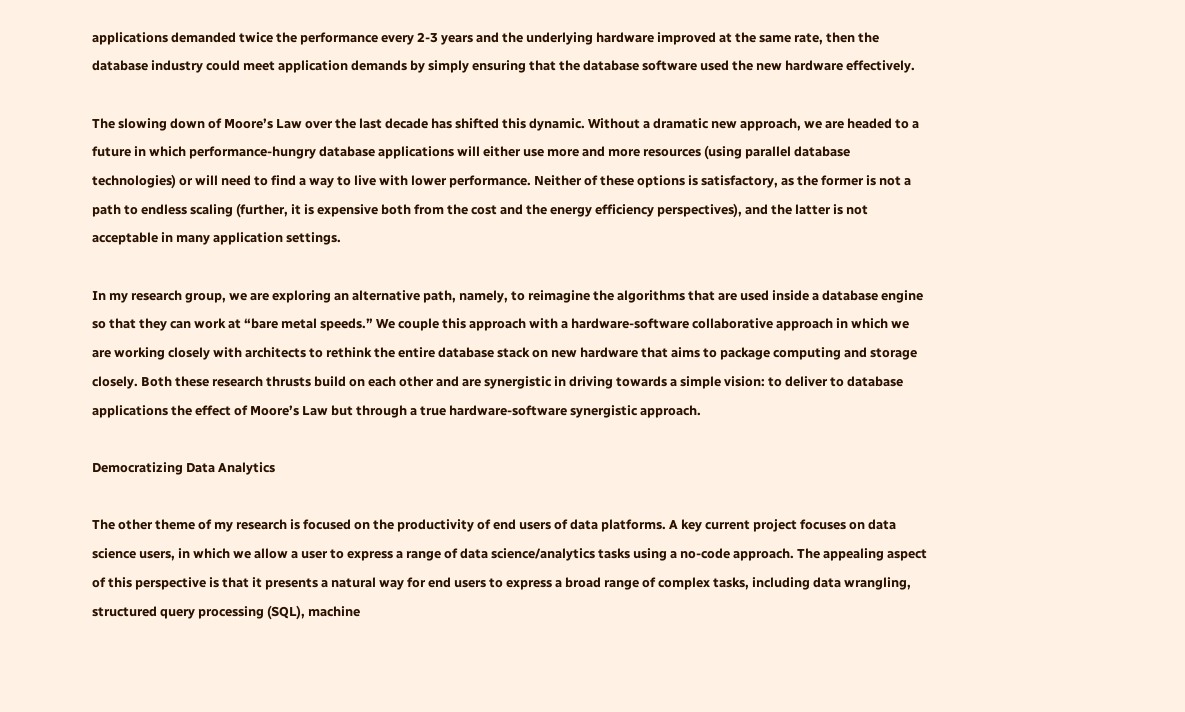applications demanded twice the performance every 2-3 years and the underlying hardware improved at the same rate, then the database industry could meet application demands by simply ensuring that the database software used the new hardware effectively.

The slowing down of Moore’s Law over the last decade has shifted this dynamic. Without a dramatic new approach, we are headed to a future in which performance-hungry database applications will either use more and more resources (using parallel database technologies) or will need to find a way to live with lower performance. Neither of these options is satisfactory, as the former is not a path to endless scaling (further, it is expensive both from the cost and the energy efficiency perspectives), and the latter is not acceptable in many application settings.

In my research group, we are exploring an alternative path, namely, to reimagine the algorithms that are used inside a database engine so that they can work at “bare metal speeds.” We couple this approach with a hardware-software collaborative approach in which we are working closely with architects to rethink the entire database stack on new hardware that aims to package computing and storage closely. Both these research thrusts build on each other and are synergistic in driving towards a simple vision: to deliver to database applications the effect of Moore’s Law but through a true hardware-software synergistic approach.

Democratizing Data Analytics

The other theme of my research is focused on the productivity of end users of data platforms. A key current project focuses on data science users, in which we allow a user to express a range of data science/analytics tasks using a no-code approach. The appealing aspect of this perspective is that it presents a natural way for end users to express a broad range of complex tasks, including data wrangling, structured query processing (SQL), machine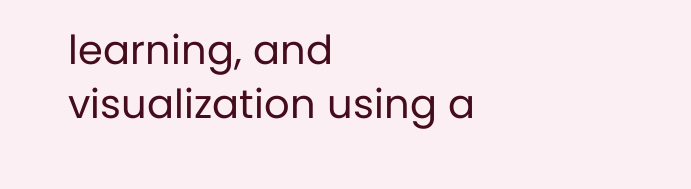learning, and visualization using a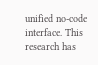unified no-code interface. This research has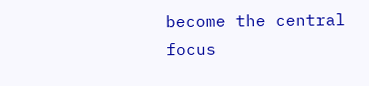become the central focus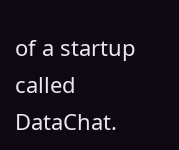of a startup called DataChat.